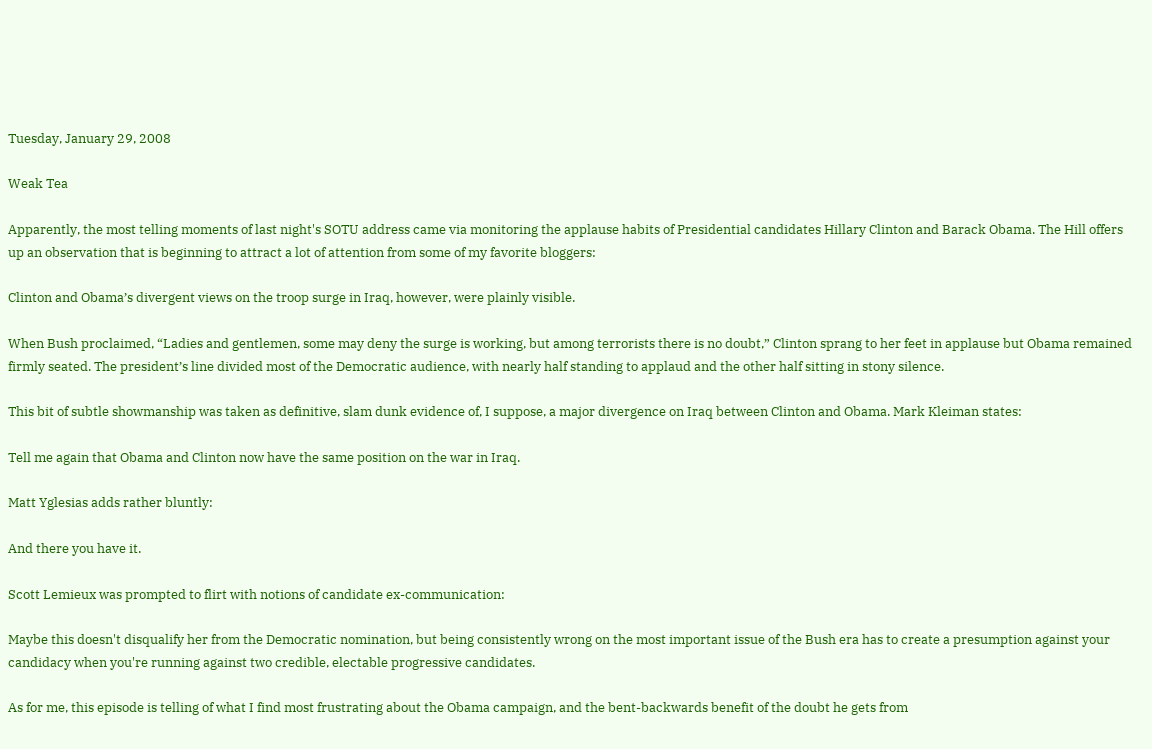Tuesday, January 29, 2008

Weak Tea

Apparently, the most telling moments of last night's SOTU address came via monitoring the applause habits of Presidential candidates Hillary Clinton and Barack Obama. The Hill offers up an observation that is beginning to attract a lot of attention from some of my favorite bloggers:

Clinton and Obama’s divergent views on the troop surge in Iraq, however, were plainly visible.

When Bush proclaimed, “Ladies and gentlemen, some may deny the surge is working, but among terrorists there is no doubt,” Clinton sprang to her feet in applause but Obama remained firmly seated. The president’s line divided most of the Democratic audience, with nearly half standing to applaud and the other half sitting in stony silence.

This bit of subtle showmanship was taken as definitive, slam dunk evidence of, I suppose, a major divergence on Iraq between Clinton and Obama. Mark Kleiman states:

Tell me again that Obama and Clinton now have the same position on the war in Iraq.

Matt Yglesias adds rather bluntly:

And there you have it.

Scott Lemieux was prompted to flirt with notions of candidate ex-communication:

Maybe this doesn't disqualify her from the Democratic nomination, but being consistently wrong on the most important issue of the Bush era has to create a presumption against your candidacy when you're running against two credible, electable progressive candidates.

As for me, this episode is telling of what I find most frustrating about the Obama campaign, and the bent-backwards benefit of the doubt he gets from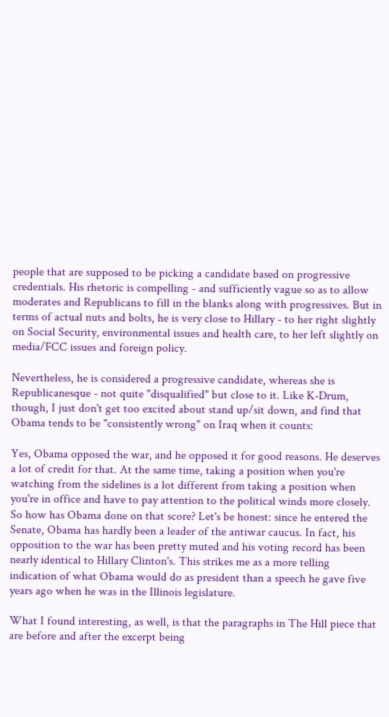people that are supposed to be picking a candidate based on progressive credentials. His rhetoric is compelling - and sufficiently vague so as to allow moderates and Republicans to fill in the blanks along with progressives. But in terms of actual nuts and bolts, he is very close to Hillary - to her right slightly on Social Security, environmental issues and health care, to her left slightly on media/FCC issues and foreign policy.

Nevertheless, he is considered a progressive candidate, whereas she is Republicanesque - not quite "disqualified" but close to it. Like K-Drum, though, I just don't get too excited about stand up/sit down, and find that Obama tends to be "consistently wrong" on Iraq when it counts:

Yes, Obama opposed the war, and he opposed it for good reasons. He deserves a lot of credit for that. At the same time, taking a position when you're watching from the sidelines is a lot different from taking a position when you're in office and have to pay attention to the political winds more closely. So how has Obama done on that score? Let's be honest: since he entered the Senate, Obama has hardly been a leader of the antiwar caucus. In fact, his opposition to the war has been pretty muted and his voting record has been nearly identical to Hillary Clinton's. This strikes me as a more telling indication of what Obama would do as president than a speech he gave five years ago when he was in the Illinois legislature.

What I found interesting, as well, is that the paragraphs in The Hill piece that are before and after the excerpt being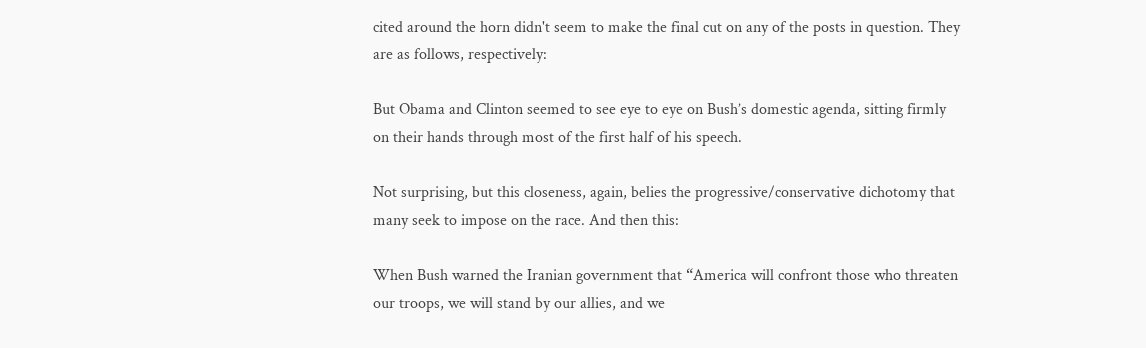cited around the horn didn't seem to make the final cut on any of the posts in question. They are as follows, respectively:

But Obama and Clinton seemed to see eye to eye on Bush’s domestic agenda, sitting firmly on their hands through most of the first half of his speech.

Not surprising, but this closeness, again, belies the progressive/conservative dichotomy that many seek to impose on the race. And then this:

When Bush warned the Iranian government that “America will confront those who threaten our troops, we will stand by our allies, and we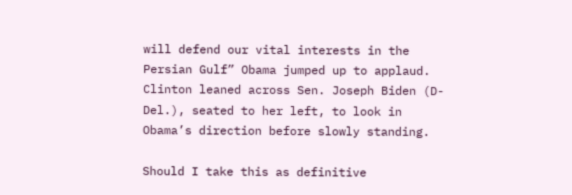will defend our vital interests in the Persian Gulf” Obama jumped up to applaud. Clinton leaned across Sen. Joseph Biden (D-Del.), seated to her left, to look in Obama’s direction before slowly standing.

Should I take this as definitive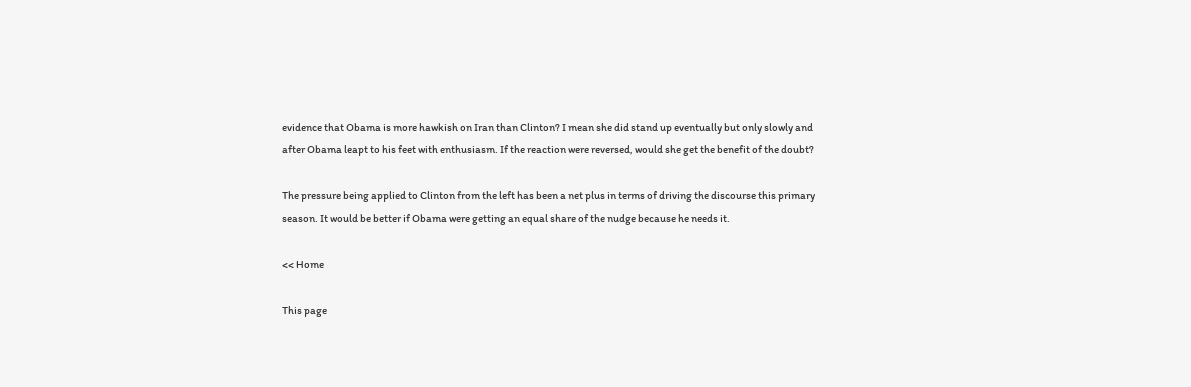evidence that Obama is more hawkish on Iran than Clinton? I mean she did stand up eventually but only slowly and after Obama leapt to his feet with enthusiasm. If the reaction were reversed, would she get the benefit of the doubt?

The pressure being applied to Clinton from the left has been a net plus in terms of driving the discourse this primary season. It would be better if Obama were getting an equal share of the nudge because he needs it.

<< Home

This page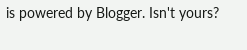is powered by Blogger. Isn't yours?